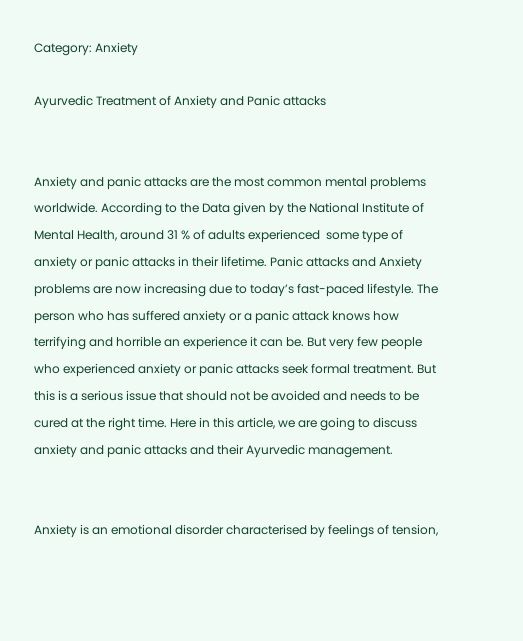Category: Anxiety

Ayurvedic Treatment of Anxiety and Panic attacks


Anxiety and panic attacks are the most common mental problems worldwide. According to the Data given by the National Institute of Mental Health, around 31 % of adults experienced  some type of anxiety or panic attacks in their lifetime. Panic attacks and Anxiety problems are now increasing due to today’s fast-paced lifestyle. The person who has suffered anxiety or a panic attack knows how terrifying and horrible an experience it can be. But very few people who experienced anxiety or panic attacks seek formal treatment. But this is a serious issue that should not be avoided and needs to be cured at the right time. Here in this article, we are going to discuss anxiety and panic attacks and their Ayurvedic management.


Anxiety is an emotional disorder characterised by feelings of tension,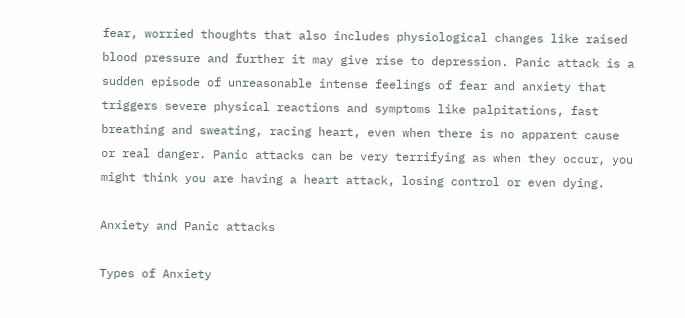fear, worried thoughts that also includes physiological changes like raised blood pressure and further it may give rise to depression. Panic attack is a  sudden episode of unreasonable intense feelings of fear and anxiety that triggers severe physical reactions and symptoms like palpitations, fast breathing and sweating, racing heart, even when there is no apparent cause or real danger. Panic attacks can be very terrifying as when they occur, you might think you are having a heart attack, losing control or even dying.

Anxiety and Panic attacks

Types of Anxiety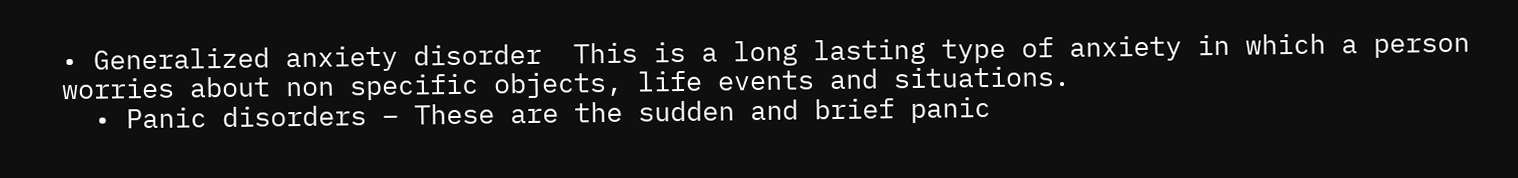• Generalized anxiety disorder  This is a long lasting type of anxiety in which a person worries about non specific objects, life events and situations.
  • Panic disorders – These are the sudden and brief panic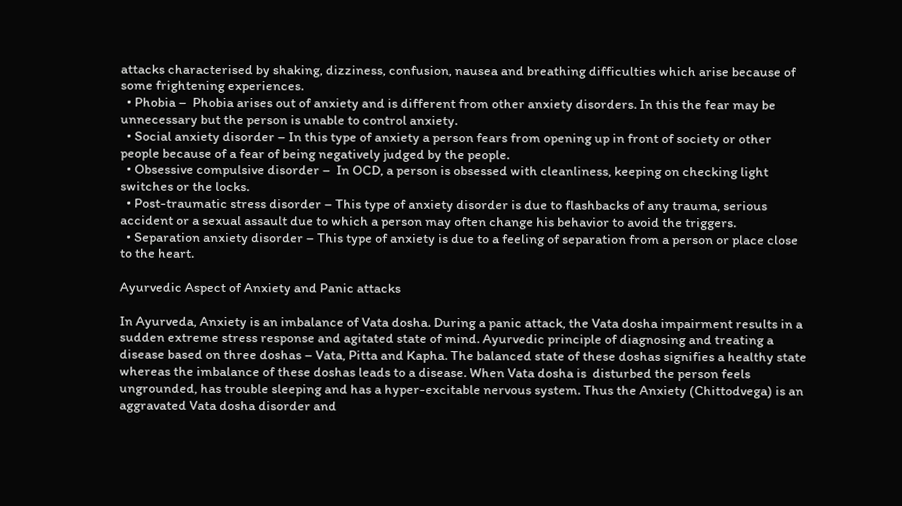attacks characterised by shaking, dizziness, confusion, nausea and breathing difficulties which arise because of some frightening experiences.
  • Phobia –  Phobia arises out of anxiety and is different from other anxiety disorders. In this the fear may be unnecessary but the person is unable to control anxiety.
  • Social anxiety disorder – In this type of anxiety a person fears from opening up in front of society or other people because of a fear of being negatively judged by the people.
  • Obsessive compulsive disorder –  In OCD, a person is obsessed with cleanliness, keeping on checking light switches or the locks.
  • Post-traumatic stress disorder – This type of anxiety disorder is due to flashbacks of any trauma, serious accident or a sexual assault due to which a person may often change his behavior to avoid the triggers.
  • Separation anxiety disorder – This type of anxiety is due to a feeling of separation from a person or place close to the heart.

Ayurvedic Aspect of Anxiety and Panic attacks

In Ayurveda, Anxiety is an imbalance of Vata dosha. During a panic attack, the Vata dosha impairment results in a sudden extreme stress response and agitated state of mind. Ayurvedic principle of diagnosing and treating a disease based on three doshas – Vata, Pitta and Kapha. The balanced state of these doshas signifies a healthy state whereas the imbalance of these doshas leads to a disease. When Vata dosha is  disturbed the person feels ungrounded, has trouble sleeping and has a hyper-excitable nervous system. Thus the Anxiety (Chittodvega) is an aggravated Vata dosha disorder and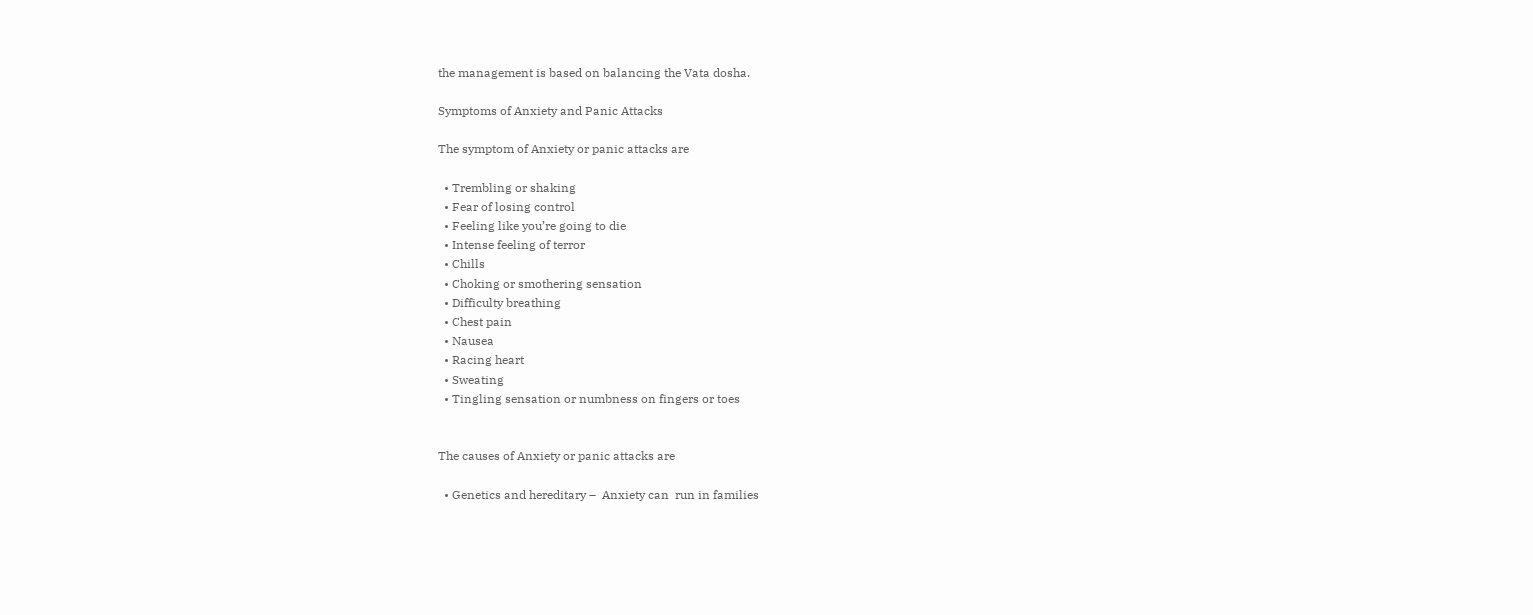the management is based on balancing the Vata dosha.

Symptoms of Anxiety and Panic Attacks

The symptom of Anxiety or panic attacks are

  • Trembling or shaking
  • Fear of losing control
  • Feeling like you’re going to die
  • Intense feeling of terror
  • Chills
  • Choking or smothering sensation
  • Difficulty breathing
  • Chest pain
  • Nausea
  • Racing heart
  • Sweating
  • Tingling sensation or numbness on fingers or toes


The causes of Anxiety or panic attacks are

  • Genetics and hereditary –  Anxiety can  run in families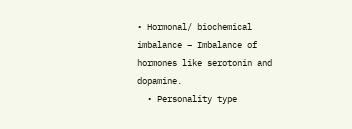• Hormonal/ biochemical imbalance – Imbalance of hormones like serotonin and dopamine.
  • Personality type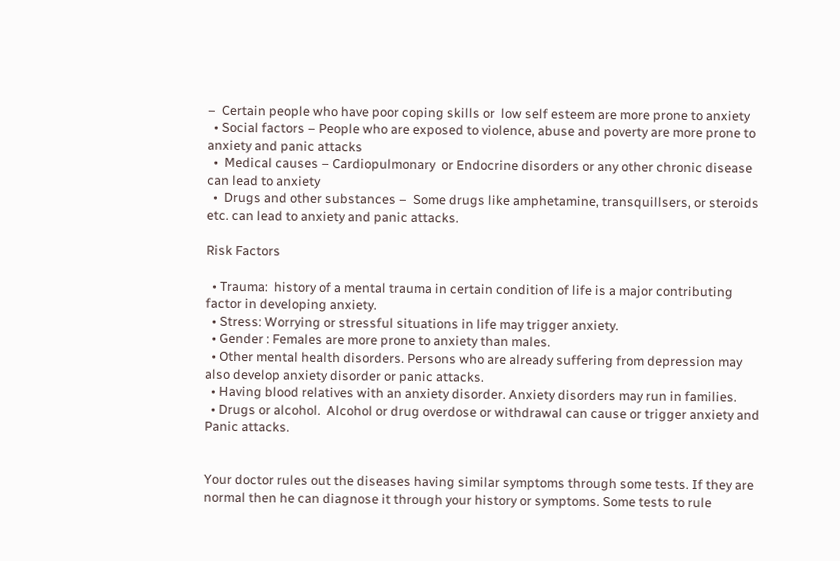–  Certain people who have poor coping skills or  low self esteem are more prone to anxiety
  • Social factors – People who are exposed to violence, abuse and poverty are more prone to anxiety and panic attacks
  •  Medical causes – Cardiopulmonary  or Endocrine disorders or any other chronic disease can lead to anxiety
  •  Drugs and other substances –  Some drugs like amphetamine, transquillsers, or steroids etc. can lead to anxiety and panic attacks.

Risk Factors

  • Trauma:  history of a mental trauma in certain condition of life is a major contributing factor in developing anxiety.
  • Stress: Worrying or stressful situations in life may trigger anxiety.
  • Gender : Females are more prone to anxiety than males.
  • Other mental health disorders. Persons who are already suffering from depression may also develop anxiety disorder or panic attacks.
  • Having blood relatives with an anxiety disorder. Anxiety disorders may run in families.
  • Drugs or alcohol.  Alcohol or drug overdose or withdrawal can cause or trigger anxiety and Panic attacks.


Your doctor rules out the diseases having similar symptoms through some tests. If they are normal then he can diagnose it through your history or symptoms. Some tests to rule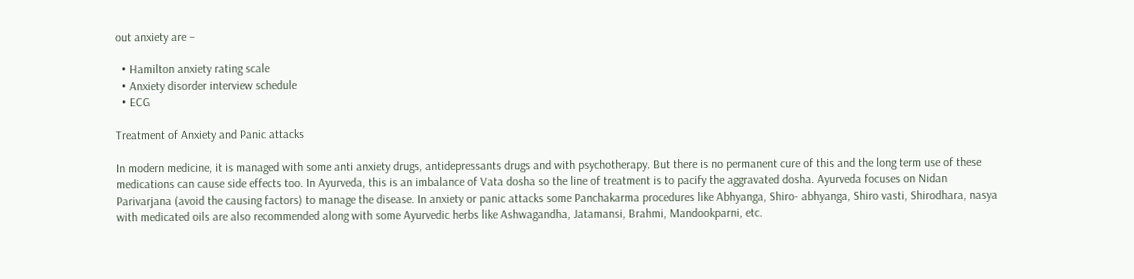out anxiety are –

  • Hamilton anxiety rating scale
  • Anxiety disorder interview schedule
  • ECG

Treatment of Anxiety and Panic attacks

In modern medicine, it is managed with some anti anxiety drugs, antidepressants drugs and with psychotherapy. But there is no permanent cure of this and the long term use of these medications can cause side effects too. In Ayurveda, this is an imbalance of Vata dosha so the line of treatment is to pacify the aggravated dosha. Ayurveda focuses on Nidan Parivarjana (avoid the causing factors) to manage the disease. In anxiety or panic attacks some Panchakarma procedures like Abhyanga, Shiro- abhyanga, Shiro vasti, Shirodhara, nasya with medicated oils are also recommended along with some Ayurvedic herbs like Ashwagandha, Jatamansi, Brahmi, Mandookparni, etc.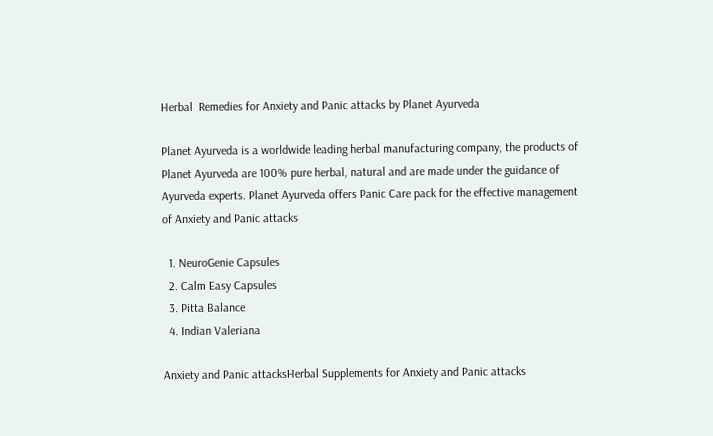Herbal  Remedies for Anxiety and Panic attacks by Planet Ayurveda

Planet Ayurveda is a worldwide leading herbal manufacturing company, the products of Planet Ayurveda are 100% pure herbal, natural and are made under the guidance of Ayurveda experts. Planet Ayurveda offers Panic Care pack for the effective management of Anxiety and Panic attacks

  1. NeuroGenie Capsules
  2. Calm Easy Capsules
  3. Pitta Balance
  4. Indian Valeriana

Anxiety and Panic attacksHerbal Supplements for Anxiety and Panic attacks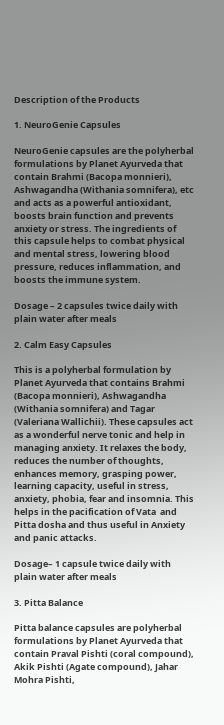Description of the Products

1. NeuroGenie Capsules

NeuroGenie capsules are the polyherbal formulations by Planet Ayurveda that contain Brahmi (Bacopa monnieri), Ashwagandha (Withania somnifera), etc and acts as a powerful antioxidant, boosts brain function and prevents anxiety or stress. The ingredients of this capsule helps to combat physical and mental stress, lowering blood pressure, reduces inflammation, and boosts the immune system.

Dosage – 2 capsules twice daily with plain water after meals

2. Calm Easy Capsules

This is a polyherbal formulation by Planet Ayurveda that contains Brahmi (Bacopa monnieri), Ashwagandha (Withania somnifera) and Tagar (Valeriana Wallichii). These capsules act as a wonderful nerve tonic and help in managing anxiety. It relaxes the body, reduces the number of thoughts, enhances memory, grasping power, learning capacity, useful in stress, anxiety, phobia, fear and insomnia. This helps in the pacification of Vata  and Pitta dosha and thus useful in Anxiety and panic attacks.

Dosage– 1 capsule twice daily with plain water after meals

3. Pitta Balance

Pitta balance capsules are polyherbal formulations by Planet Ayurveda that contain Praval Pishti (coral compound), Akik Pishti (Agate compound), Jahar Mohra Pishti,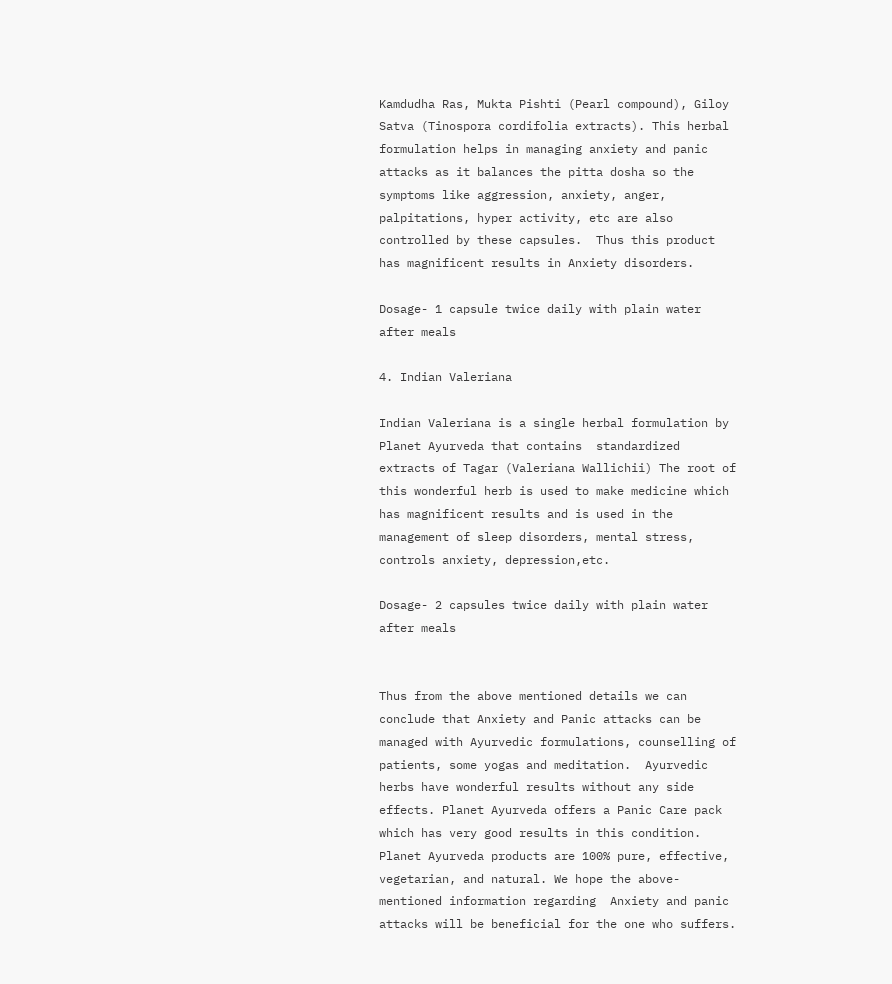Kamdudha Ras, Mukta Pishti (Pearl compound), Giloy Satva (Tinospora cordifolia extracts). This herbal formulation helps in managing anxiety and panic attacks as it balances the pitta dosha so the symptoms like aggression, anxiety, anger, palpitations, hyper activity, etc are also controlled by these capsules.  Thus this product has magnificent results in Anxiety disorders.

Dosage- 1 capsule twice daily with plain water after meals

4. Indian Valeriana

Indian Valeriana is a single herbal formulation by Planet Ayurveda that contains  standardized extracts of Tagar (Valeriana Wallichii) The root of this wonderful herb is used to make medicine which has magnificent results and is used in the management of sleep disorders, mental stress, controls anxiety, depression,etc.

Dosage- 2 capsules twice daily with plain water after meals


Thus from the above mentioned details we can conclude that Anxiety and Panic attacks can be managed with Ayurvedic formulations, counselling of patients, some yogas and meditation.  Ayurvedic herbs have wonderful results without any side effects. Planet Ayurveda offers a Panic Care pack which has very good results in this condition. Planet Ayurveda products are 100% pure, effective, vegetarian, and natural. We hope the above-mentioned information regarding  Anxiety and panic attacks will be beneficial for the one who suffers.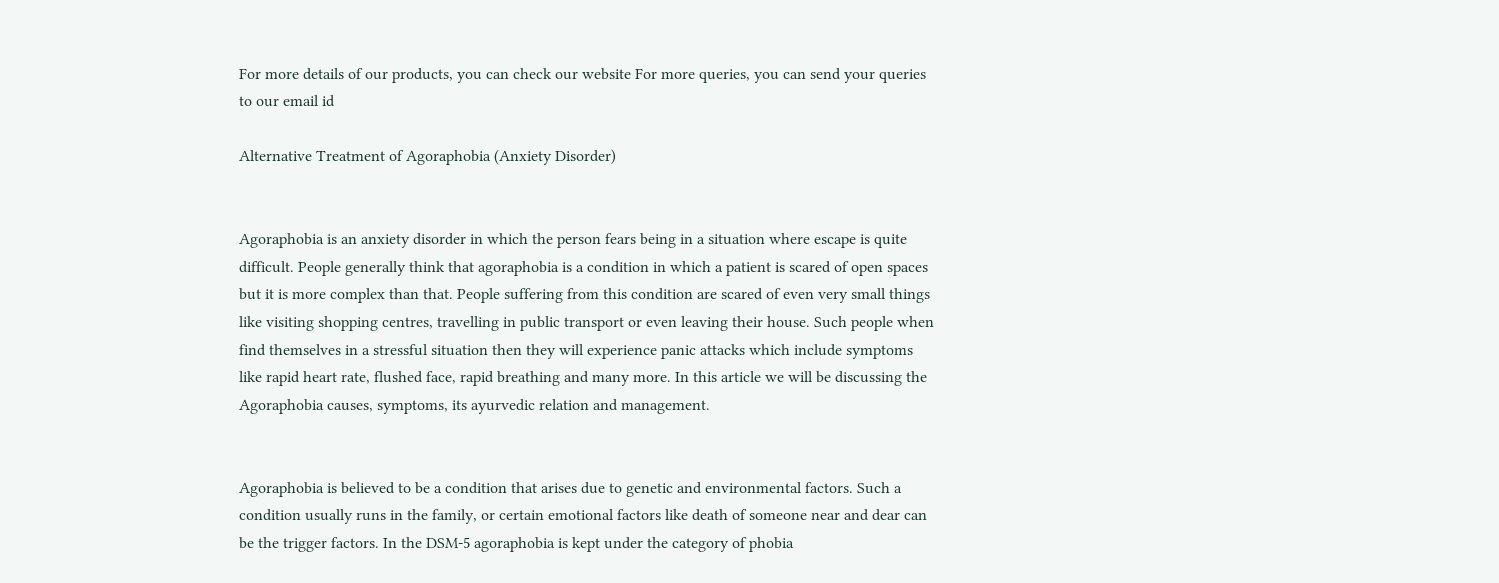For more details of our products, you can check our website For more queries, you can send your queries to our email id

Alternative Treatment of Agoraphobia (Anxiety Disorder)


Agoraphobia is an anxiety disorder in which the person fears being in a situation where escape is quite difficult. People generally think that agoraphobia is a condition in which a patient is scared of open spaces but it is more complex than that. People suffering from this condition are scared of even very small things like visiting shopping centres, travelling in public transport or even leaving their house. Such people when find themselves in a stressful situation then they will experience panic attacks which include symptoms like rapid heart rate, flushed face, rapid breathing and many more. In this article we will be discussing the Agoraphobia causes, symptoms, its ayurvedic relation and management.


Agoraphobia is believed to be a condition that arises due to genetic and environmental factors. Such a condition usually runs in the family, or certain emotional factors like death of someone near and dear can be the trigger factors. In the DSM-5 agoraphobia is kept under the category of phobia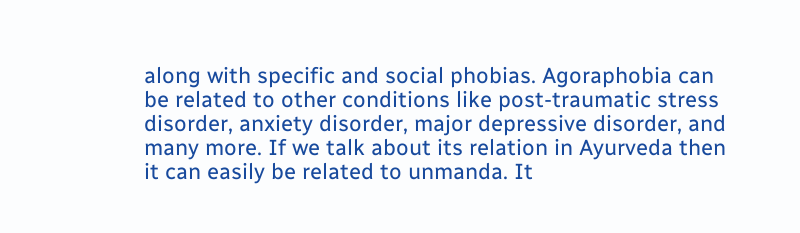along with specific and social phobias. Agoraphobia can be related to other conditions like post-traumatic stress disorder, anxiety disorder, major depressive disorder, and many more. If we talk about its relation in Ayurveda then it can easily be related to unmanda. It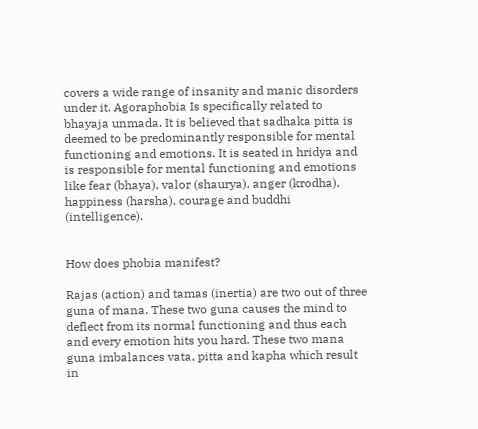covers a wide range of insanity and manic disorders under it. Agoraphobia Is specifically related to bhayaja unmada. It is believed that sadhaka pitta is deemed to be predominantly responsible for mental functioning and emotions. It is seated in hridya and is responsible for mental functioning and emotions like fear (bhaya), valor (shaurya), anger (krodha), happiness (harsha), courage and buddhi (intelligence).


How does phobia manifest?

Rajas (action) and tamas (inertia) are two out of three guna of mana. These two guna causes the mind to deflect from its normal functioning and thus each and every emotion hits you hard. These two mana guna imbalances vata, pitta and kapha which result in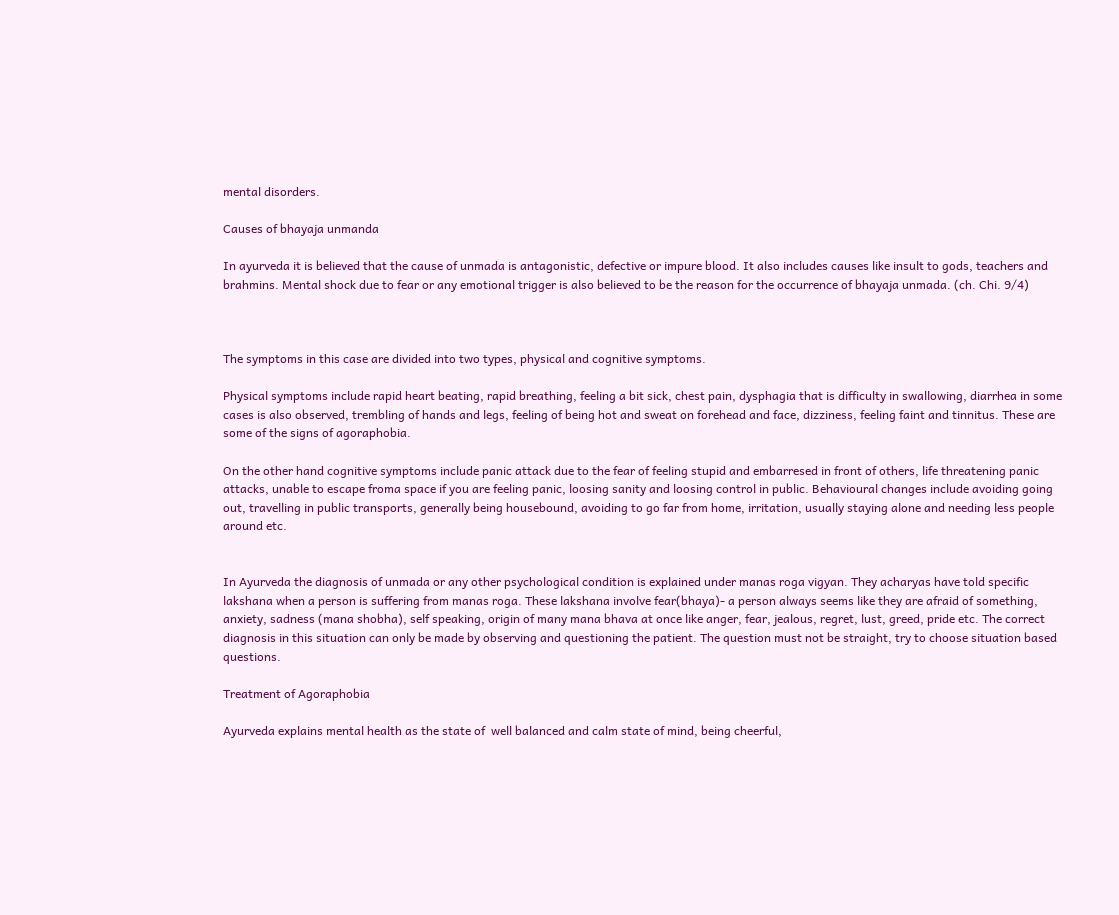mental disorders.

Causes of bhayaja unmanda

In ayurveda it is believed that the cause of unmada is antagonistic, defective or impure blood. It also includes causes like insult to gods, teachers and brahmins. Mental shock due to fear or any emotional trigger is also believed to be the reason for the occurrence of bhayaja unmada. (ch. Chi. 9/4)



The symptoms in this case are divided into two types, physical and cognitive symptoms.

Physical symptoms include rapid heart beating, rapid breathing, feeling a bit sick, chest pain, dysphagia that is difficulty in swallowing, diarrhea in some cases is also observed, trembling of hands and legs, feeling of being hot and sweat on forehead and face, dizziness, feeling faint and tinnitus. These are some of the signs of agoraphobia.

On the other hand cognitive symptoms include panic attack due to the fear of feeling stupid and embarresed in front of others, life threatening panic attacks, unable to escape froma space if you are feeling panic, loosing sanity and loosing control in public. Behavioural changes include avoiding going out, travelling in public transports, generally being housebound, avoiding to go far from home, irritation, usually staying alone and needing less people around etc.


In Ayurveda the diagnosis of unmada or any other psychological condition is explained under manas roga vigyan. They acharyas have told specific lakshana when a person is suffering from manas roga. These lakshana involve fear(bhaya)- a person always seems like they are afraid of something, anxiety, sadness (mana shobha), self speaking, origin of many mana bhava at once like anger, fear, jealous, regret, lust, greed, pride etc. The correct diagnosis in this situation can only be made by observing and questioning the patient. The question must not be straight, try to choose situation based questions.

Treatment of Agoraphobia

Ayurveda explains mental health as the state of  well balanced and calm state of mind, being cheerful,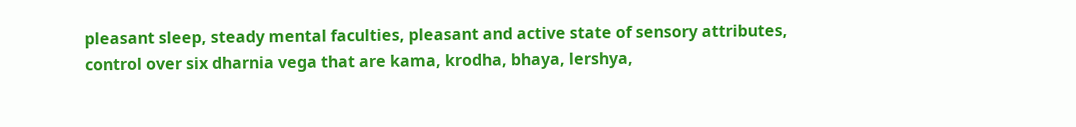pleasant sleep, steady mental faculties, pleasant and active state of sensory attributes, control over six dharnia vega that are kama, krodha, bhaya, lershya,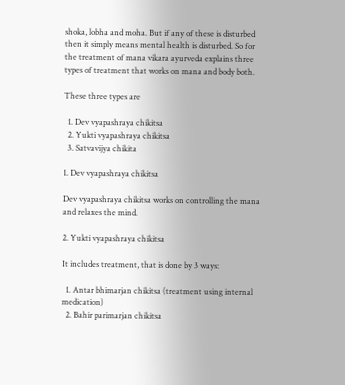shoka, lobha and moha. But if any of these is disturbed then it simply means mental health is disturbed. So for the treatment of mana vikara ayurveda explains three types of treatment that works on mana and body both.

These three types are

  1. Dev vyapashraya chikitsa
  2. Yukti vyapashraya chikitsa
  3. Satvavijya chikita

1. Dev vyapashraya chikitsa

Dev vyapashraya chikitsa works on controlling the mana and relaxes the mind.

2. Yukti vyapashraya chikitsa

It includes treatment, that is done by 3 ways:

  1. Antar bhimarjan chikitsa (treatment using internal medication)
  2. Bahir parimarjan chikitsa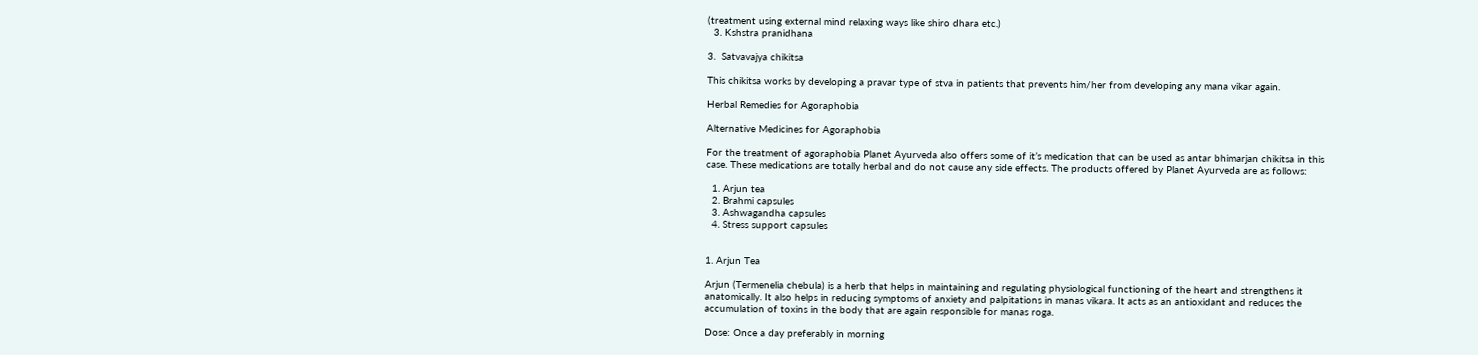(treatment using external mind relaxing ways like shiro dhara etc.)
  3. Kshstra pranidhana

3.  Satvavajya chikitsa

This chikitsa works by developing a pravar type of stva in patients that prevents him/her from developing any mana vikar again.

Herbal Remedies for Agoraphobia

Alternative Medicines for Agoraphobia

For the treatment of agoraphobia Planet Ayurveda also offers some of it’s medication that can be used as antar bhimarjan chikitsa in this case. These medications are totally herbal and do not cause any side effects. The products offered by Planet Ayurveda are as follows:

  1. Arjun tea
  2. Brahmi capsules
  3. Ashwagandha capsules
  4. Stress support capsules


1. Arjun Tea

Arjun (Termenelia chebula) is a herb that helps in maintaining and regulating physiological functioning of the heart and strengthens it anatomically. It also helps in reducing symptoms of anxiety and palpitations in manas vikara. It acts as an antioxidant and reduces the accumulation of toxins in the body that are again responsible for manas roga.

Dose: Once a day preferably in morning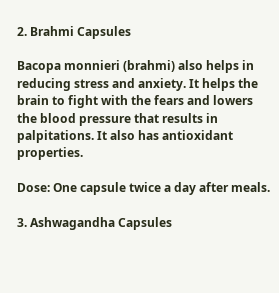2. Brahmi Capsules

Bacopa monnieri (brahmi) also helps in reducing stress and anxiety. It helps the brain to fight with the fears and lowers the blood pressure that results in palpitations. It also has antioxidant properties.

Dose: One capsule twice a day after meals.

3. Ashwagandha Capsules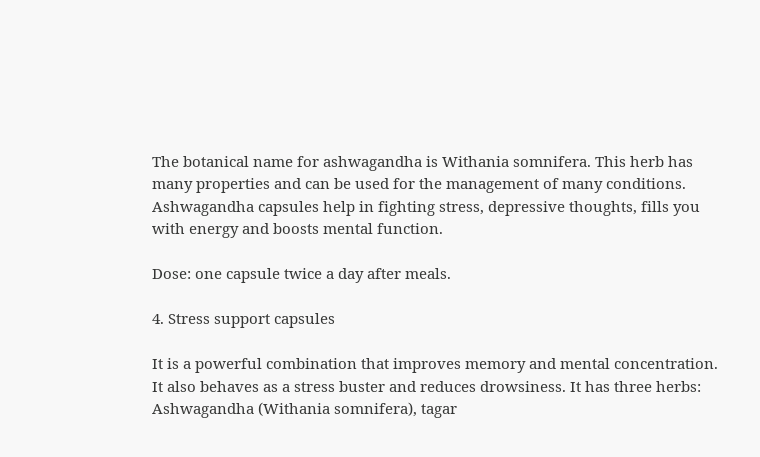The botanical name for ashwagandha is Withania somnifera. This herb has many properties and can be used for the management of many conditions. Ashwagandha capsules help in fighting stress, depressive thoughts, fills you with energy and boosts mental function.

Dose: one capsule twice a day after meals.

4. Stress support capsules

It is a powerful combination that improves memory and mental concentration. It also behaves as a stress buster and reduces drowsiness. It has three herbs: Ashwagandha (Withania somnifera), tagar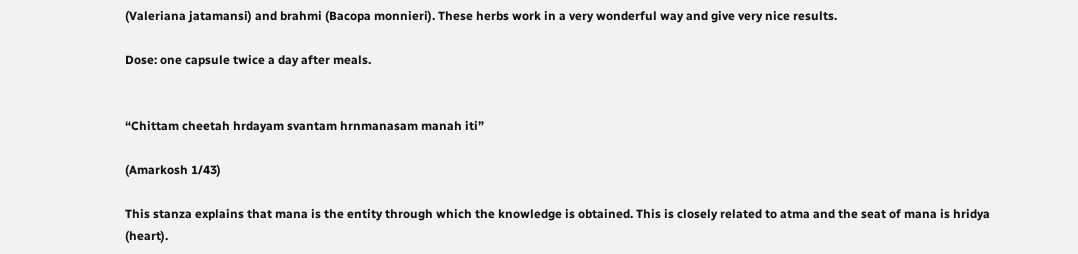(Valeriana jatamansi) and brahmi (Bacopa monnieri). These herbs work in a very wonderful way and give very nice results.

Dose: one capsule twice a day after meals.


“Chittam cheetah hrdayam svantam hrnmanasam manah iti”

(Amarkosh 1/43)

This stanza explains that mana is the entity through which the knowledge is obtained. This is closely related to atma and the seat of mana is hridya (heart).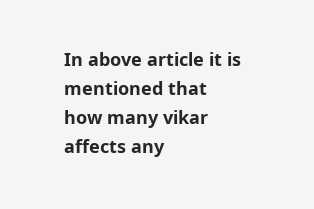In above article it is mentioned that how many vikar affects any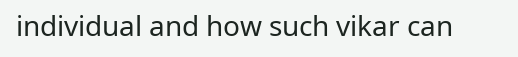individual and how such vikar can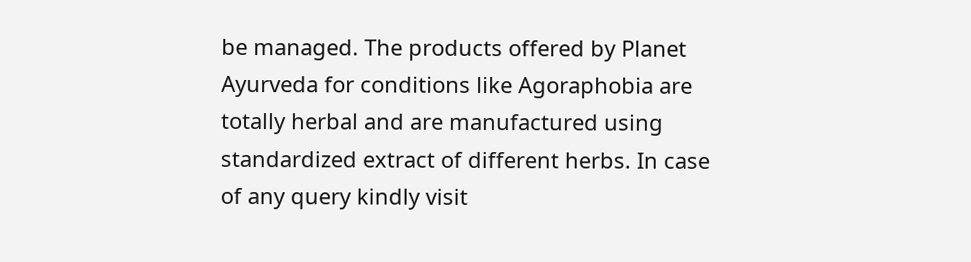be managed. The products offered by Planet Ayurveda for conditions like Agoraphobia are totally herbal and are manufactured using standardized extract of different herbs. In case of any query kindly visit